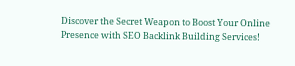Discover the Secret Weapon to Boost Your Online Presence with SEO Backlink Building Services!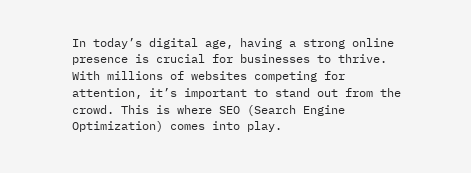In today’s digital age, having a strong online presence is crucial for businesses to thrive. With millions of websites competing for attention, it’s important to stand out from the crowd. This is where SEO (Search Engine Optimization) comes into play.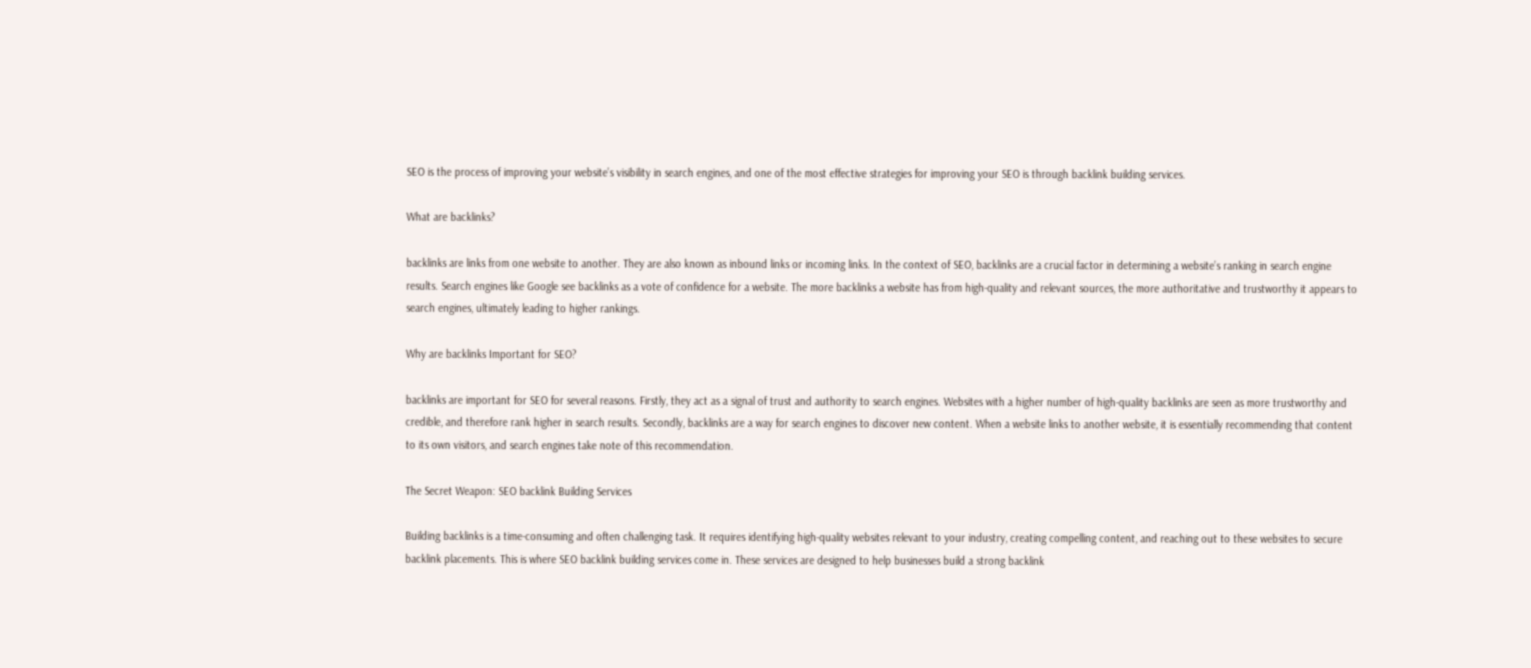SEO is the process of improving your website’s visibility in search engines, and one of the most effective strategies for improving your SEO is through backlink building services.

What are backlinks?

backlinks are links from one website to another. They are also known as inbound links or incoming links. In the context of SEO, backlinks are a crucial factor in determining a website’s ranking in search engine results. Search engines like Google see backlinks as a vote of confidence for a website. The more backlinks a website has from high-quality and relevant sources, the more authoritative and trustworthy it appears to search engines, ultimately leading to higher rankings.

Why are backlinks Important for SEO?

backlinks are important for SEO for several reasons. Firstly, they act as a signal of trust and authority to search engines. Websites with a higher number of high-quality backlinks are seen as more trustworthy and credible, and therefore rank higher in search results. Secondly, backlinks are a way for search engines to discover new content. When a website links to another website, it is essentially recommending that content to its own visitors, and search engines take note of this recommendation.

The Secret Weapon: SEO backlink Building Services

Building backlinks is a time-consuming and often challenging task. It requires identifying high-quality websites relevant to your industry, creating compelling content, and reaching out to these websites to secure backlink placements. This is where SEO backlink building services come in. These services are designed to help businesses build a strong backlink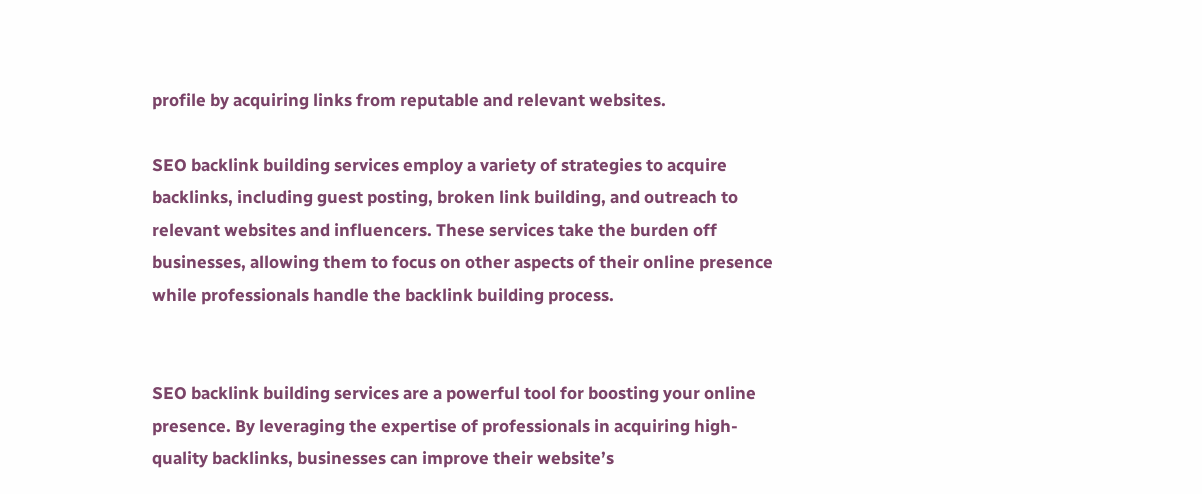profile by acquiring links from reputable and relevant websites.

SEO backlink building services employ a variety of strategies to acquire backlinks, including guest posting, broken link building, and outreach to relevant websites and influencers. These services take the burden off businesses, allowing them to focus on other aspects of their online presence while professionals handle the backlink building process.


SEO backlink building services are a powerful tool for boosting your online presence. By leveraging the expertise of professionals in acquiring high-quality backlinks, businesses can improve their website’s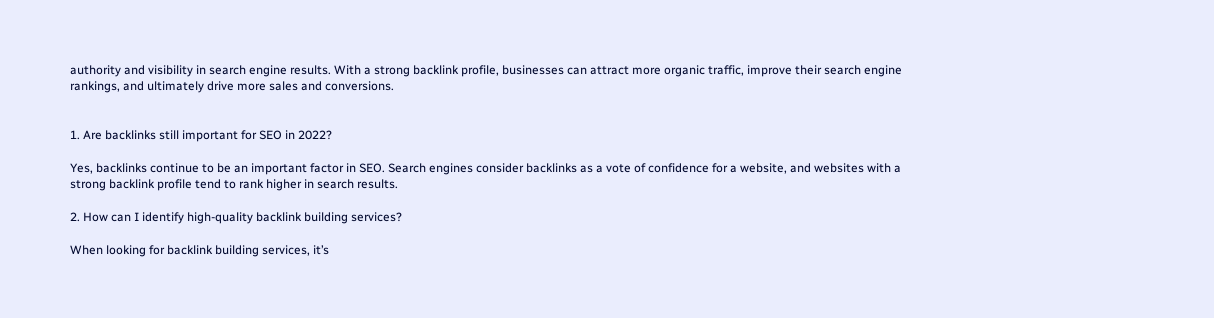authority and visibility in search engine results. With a strong backlink profile, businesses can attract more organic traffic, improve their search engine rankings, and ultimately drive more sales and conversions.


1. Are backlinks still important for SEO in 2022?

Yes, backlinks continue to be an important factor in SEO. Search engines consider backlinks as a vote of confidence for a website, and websites with a strong backlink profile tend to rank higher in search results.

2. How can I identify high-quality backlink building services?

When looking for backlink building services, it’s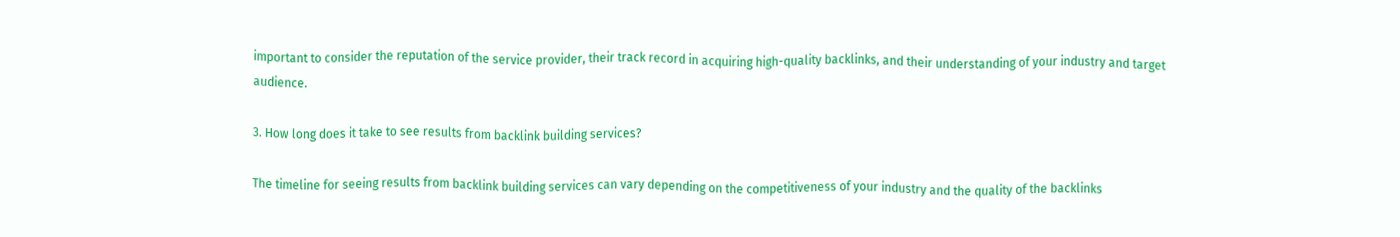important to consider the reputation of the service provider, their track record in acquiring high-quality backlinks, and their understanding of your industry and target audience.

3. How long does it take to see results from backlink building services?

The timeline for seeing results from backlink building services can vary depending on the competitiveness of your industry and the quality of the backlinks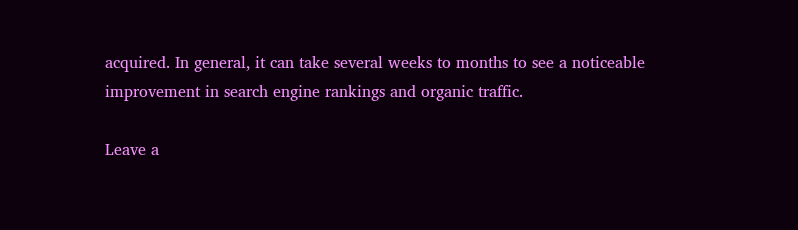acquired. In general, it can take several weeks to months to see a noticeable improvement in search engine rankings and organic traffic.

Leave a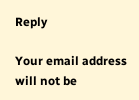Reply

Your email address will not be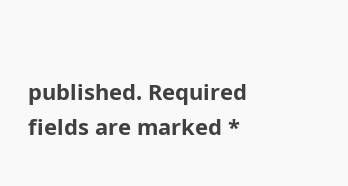published. Required fields are marked *